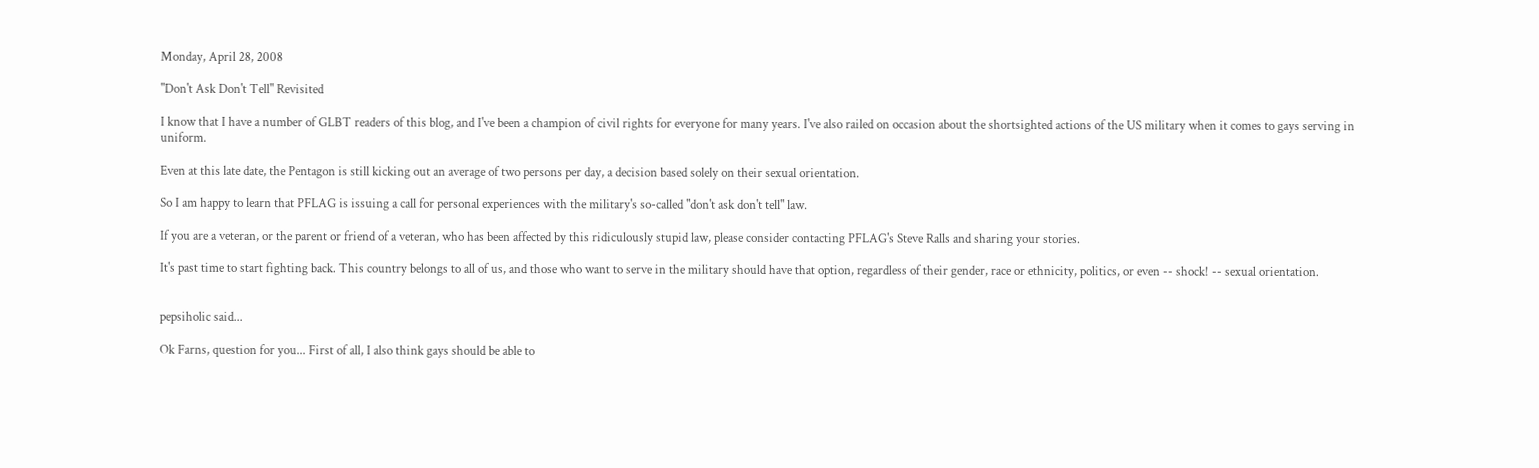Monday, April 28, 2008

"Don't Ask Don't Tell" Revisited

I know that I have a number of GLBT readers of this blog, and I've been a champion of civil rights for everyone for many years. I've also railed on occasion about the shortsighted actions of the US military when it comes to gays serving in uniform.

Even at this late date, the Pentagon is still kicking out an average of two persons per day, a decision based solely on their sexual orientation.

So I am happy to learn that PFLAG is issuing a call for personal experiences with the military's so-called "don't ask don't tell" law.

If you are a veteran, or the parent or friend of a veteran, who has been affected by this ridiculously stupid law, please consider contacting PFLAG's Steve Ralls and sharing your stories.

It's past time to start fighting back. This country belongs to all of us, and those who want to serve in the military should have that option, regardless of their gender, race or ethnicity, politics, or even -- shock! -- sexual orientation.


pepsiholic said...

Ok Farns, question for you... First of all, I also think gays should be able to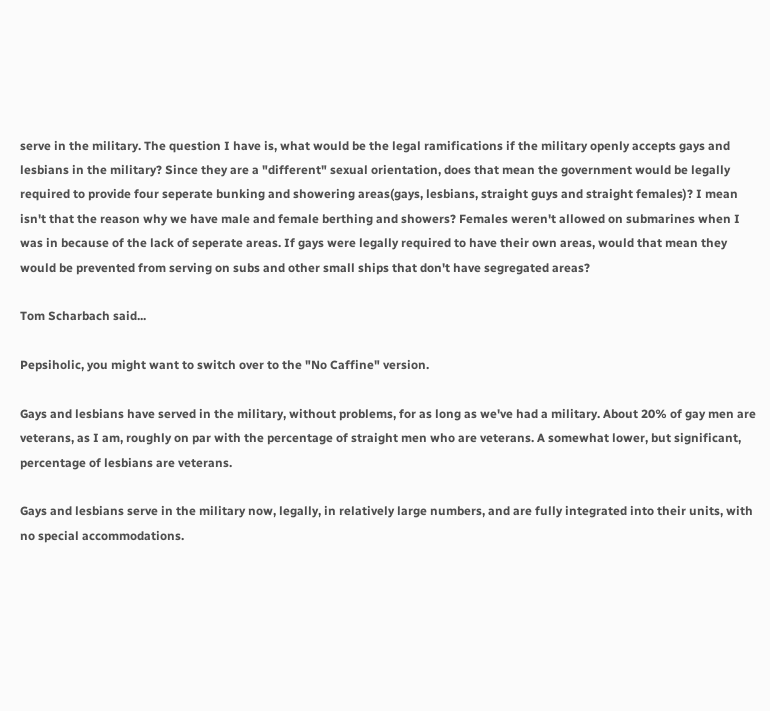serve in the military. The question I have is, what would be the legal ramifications if the military openly accepts gays and lesbians in the military? Since they are a "different" sexual orientation, does that mean the government would be legally required to provide four seperate bunking and showering areas(gays, lesbians, straight guys and straight females)? I mean isn't that the reason why we have male and female berthing and showers? Females weren't allowed on submarines when I was in because of the lack of seperate areas. If gays were legally required to have their own areas, would that mean they would be prevented from serving on subs and other small ships that don't have segregated areas?

Tom Scharbach said...

Pepsiholic, you might want to switch over to the "No Caffine" version.

Gays and lesbians have served in the military, without problems, for as long as we've had a military. About 20% of gay men are veterans, as I am, roughly on par with the percentage of straight men who are veterans. A somewhat lower, but significant, percentage of lesbians are veterans.

Gays and lesbians serve in the military now, legally, in relatively large numbers, and are fully integrated into their units, with no special accommodations.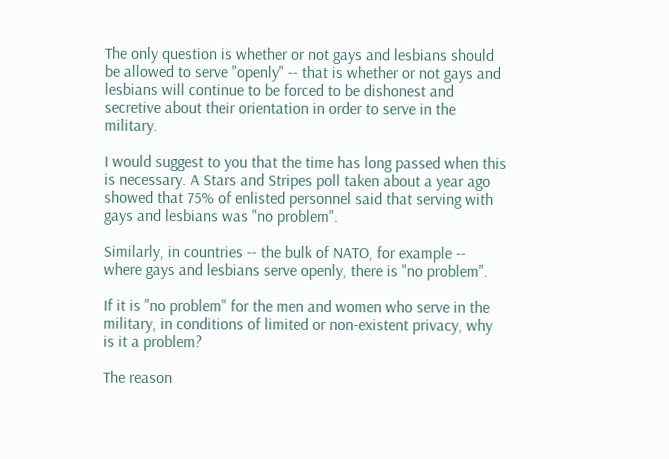The only question is whether or not gays and lesbians should be allowed to serve "openly" -- that is whether or not gays and lesbians will continue to be forced to be dishonest and secretive about their orientation in order to serve in the military.

I would suggest to you that the time has long passed when this is necessary. A Stars and Stripes poll taken about a year ago showed that 75% of enlisted personnel said that serving with gays and lesbians was "no problem".

Similarly, in countries -- the bulk of NATO, for example -- where gays and lesbians serve openly, there is "no problem".

If it is "no problem" for the men and women who serve in the military, in conditions of limited or non-existent privacy, why is it a problem?

The reason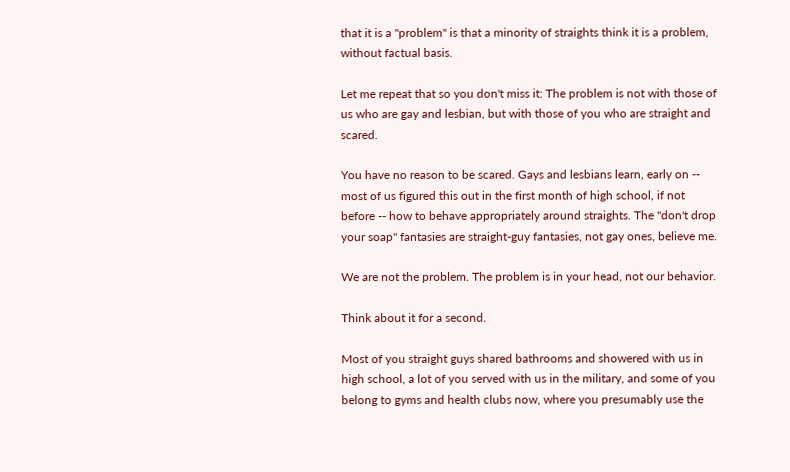that it is a "problem" is that a minority of straights think it is a problem, without factual basis.

Let me repeat that so you don't miss it: The problem is not with those of us who are gay and lesbian, but with those of you who are straight and scared.

You have no reason to be scared. Gays and lesbians learn, early on -- most of us figured this out in the first month of high school, if not before -- how to behave appropriately around straights. The "don't drop your soap" fantasies are straight-guy fantasies, not gay ones, believe me.

We are not the problem. The problem is in your head, not our behavior.

Think about it for a second.

Most of you straight guys shared bathrooms and showered with us in high school, a lot of you served with us in the military, and some of you belong to gyms and health clubs now, where you presumably use the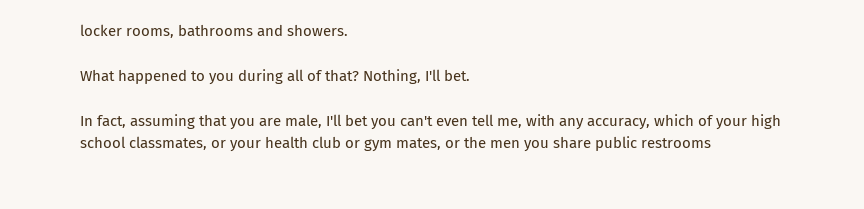locker rooms, bathrooms and showers.

What happened to you during all of that? Nothing, I'll bet.

In fact, assuming that you are male, I'll bet you can't even tell me, with any accuracy, which of your high school classmates, or your health club or gym mates, or the men you share public restrooms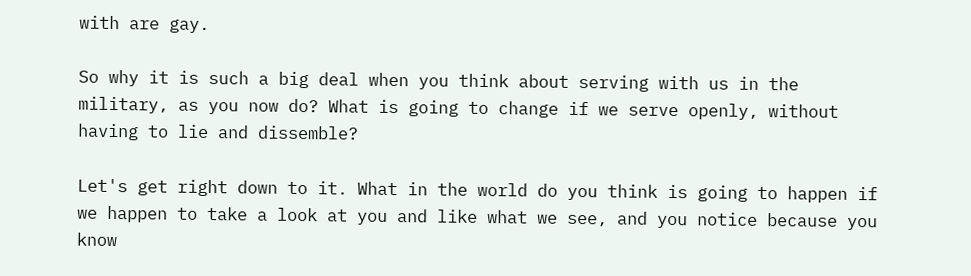with are gay.

So why it is such a big deal when you think about serving with us in the military, as you now do? What is going to change if we serve openly, without having to lie and dissemble?

Let's get right down to it. What in the world do you think is going to happen if we happen to take a look at you and like what we see, and you notice because you know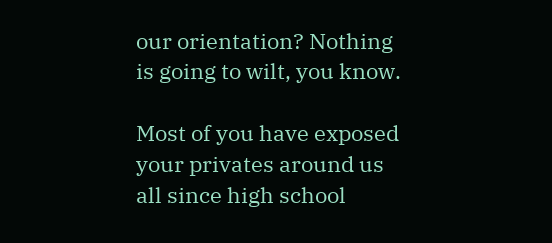our orientation? Nothing is going to wilt, you know.

Most of you have exposed your privates around us all since high school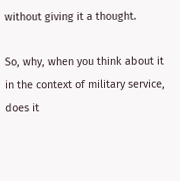without giving it a thought.

So, why, when you think about it in the context of military service, does it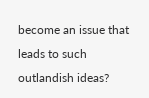become an issue that leads to such outlandish ideas?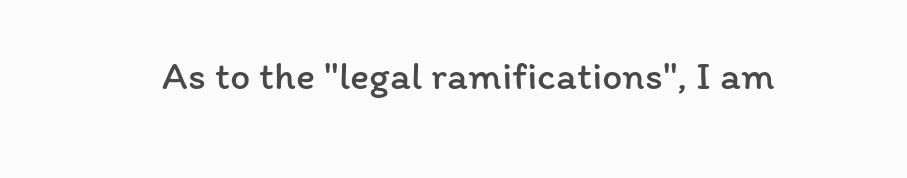As to the "legal ramifications", I am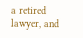a retired lawyer, and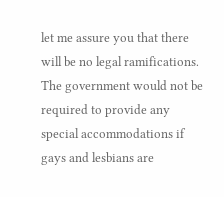let me assure you that there will be no legal ramifications. The government would not be required to provide any special accommodations if gays and lesbians are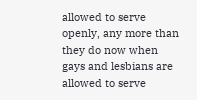allowed to serve openly, any more than they do now when gays and lesbians are allowed to serve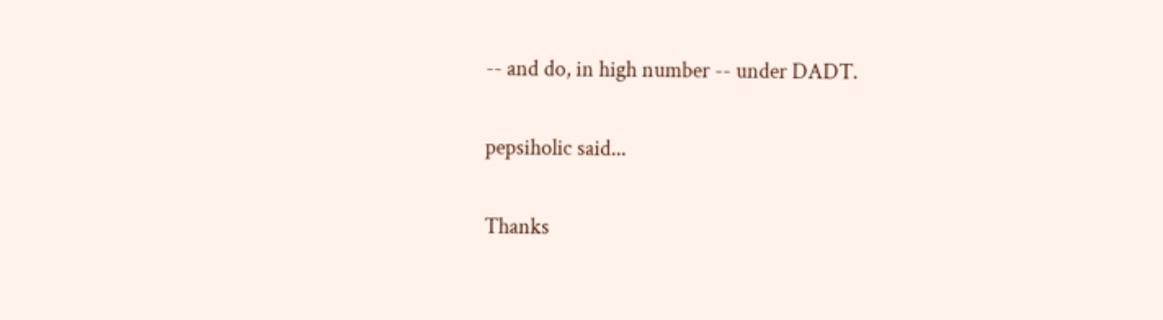-- and do, in high number -- under DADT.

pepsiholic said...

Thanks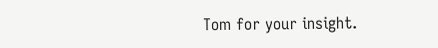Tom for your insight.